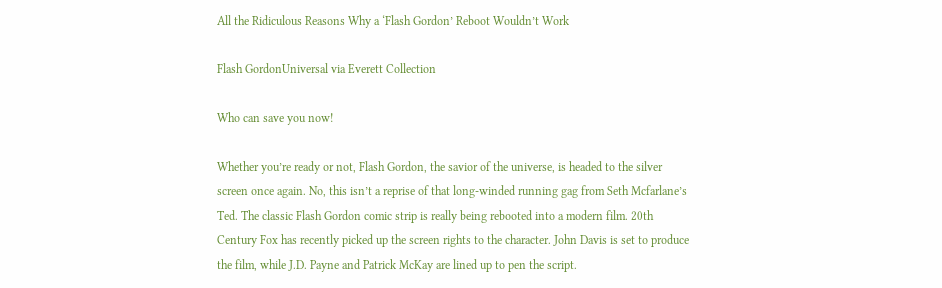All the Ridiculous Reasons Why a ‘Flash Gordon’ Reboot Wouldn’t Work

Flash GordonUniversal via Everett Collection

Who can save you now!

Whether you’re ready or not, Flash Gordon, the savior of the universe, is headed to the silver screen once again. No, this isn’t a reprise of that long-winded running gag from Seth Mcfarlane’s Ted. The classic Flash Gordon comic strip is really being rebooted into a modern film. 20th Century Fox has recently picked up the screen rights to the character. John Davis is set to produce the film, while J.D. Payne and Patrick McKay are lined up to pen the script.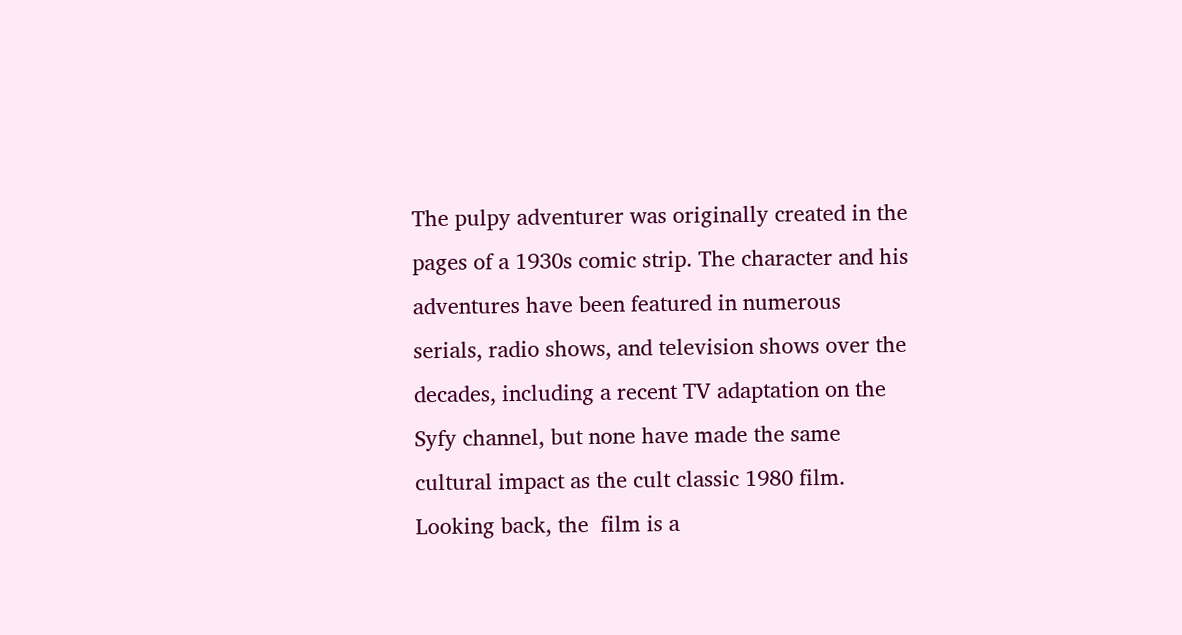The pulpy adventurer was originally created in the pages of a 1930s comic strip. The character and his adventures have been featured in numerous serials, radio shows, and television shows over the decades, including a recent TV adaptation on the Syfy channel, but none have made the same cultural impact as the cult classic 1980 film. Looking back, the  film is a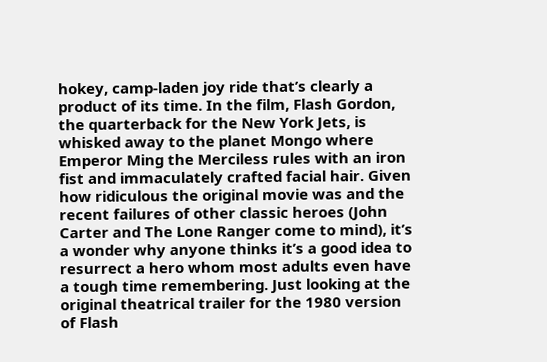hokey, camp-laden joy ride that’s clearly a product of its time. In the film, Flash Gordon, the quarterback for the New York Jets, is whisked away to the planet Mongo where Emperor Ming the Merciless rules with an iron fist and immaculately crafted facial hair. Given how ridiculous the original movie was and the recent failures of other classic heroes (John Carter and The Lone Ranger come to mind), it’s a wonder why anyone thinks it’s a good idea to resurrect a hero whom most adults even have a tough time remembering. Just looking at the original theatrical trailer for the 1980 version of Flash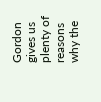Gordon gives us plenty of reasons why the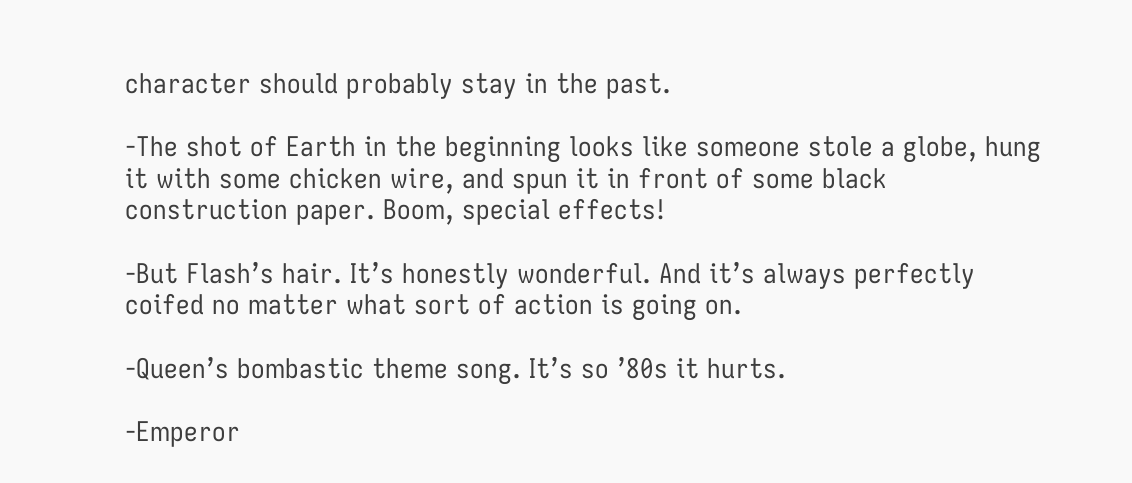character should probably stay in the past.

-The shot of Earth in the beginning looks like someone stole a globe, hung it with some chicken wire, and spun it in front of some black construction paper. Boom, special effects!

-But Flash’s hair. It’s honestly wonderful. And it’s always perfectly coifed no matter what sort of action is going on.

-Queen’s bombastic theme song. It’s so ’80s it hurts.

-Emperor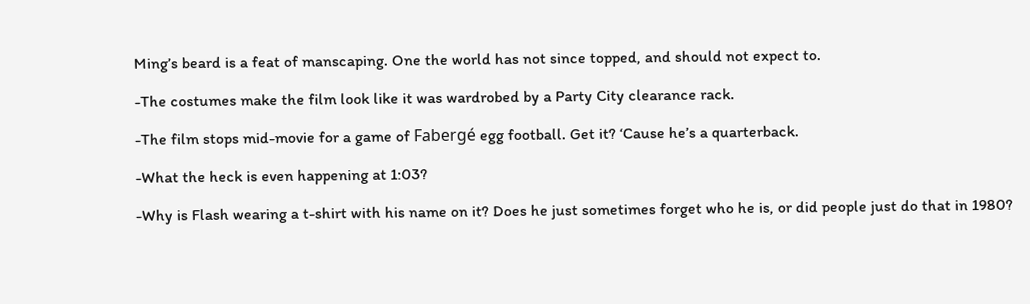Ming’s beard is a feat of manscaping. One the world has not since topped, and should not expect to.

-The costumes make the film look like it was wardrobed by a Party City clearance rack.

-The film stops mid-movie for a game of Fabergé egg football. Get it? ‘Cause he’s a quarterback.

-What the heck is even happening at 1:03?

-Why is Flash wearing a t-shirt with his name on it? Does he just sometimes forget who he is, or did people just do that in 1980?